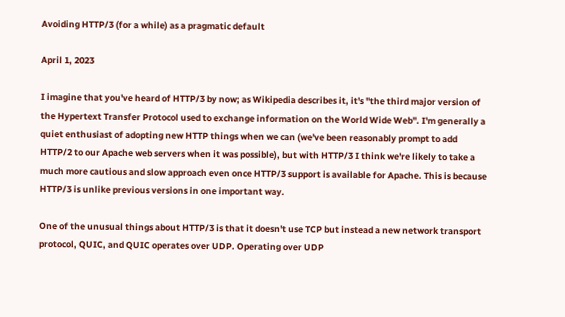Avoiding HTTP/3 (for a while) as a pragmatic default

April 1, 2023

I imagine that you've heard of HTTP/3 by now; as Wikipedia describes it, it's "the third major version of the Hypertext Transfer Protocol used to exchange information on the World Wide Web". I'm generally a quiet enthusiast of adopting new HTTP things when we can (we've been reasonably prompt to add HTTP/2 to our Apache web servers when it was possible), but with HTTP/3 I think we're likely to take a much more cautious and slow approach even once HTTP/3 support is available for Apache. This is because HTTP/3 is unlike previous versions in one important way.

One of the unusual things about HTTP/3 is that it doesn't use TCP but instead a new network transport protocol, QUIC, and QUIC operates over UDP. Operating over UDP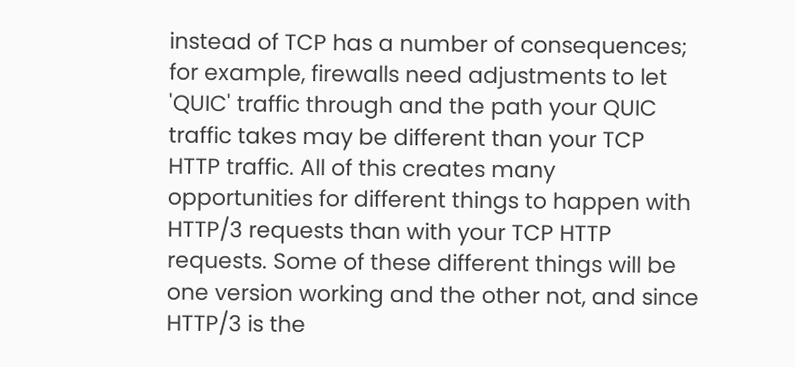instead of TCP has a number of consequences; for example, firewalls need adjustments to let 'QUIC' traffic through and the path your QUIC traffic takes may be different than your TCP HTTP traffic. All of this creates many opportunities for different things to happen with HTTP/3 requests than with your TCP HTTP requests. Some of these different things will be one version working and the other not, and since HTTP/3 is the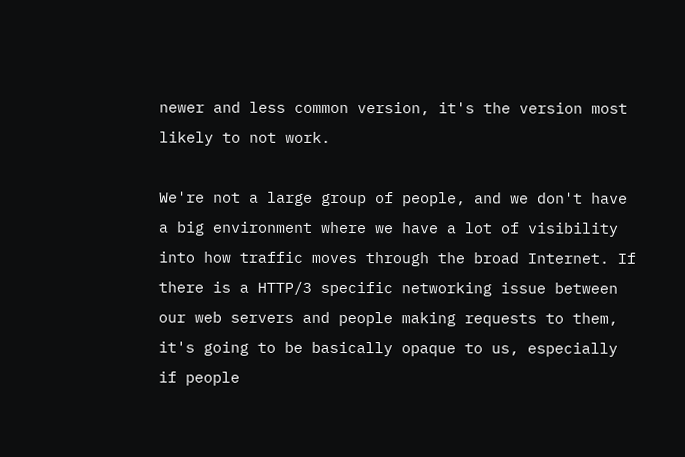newer and less common version, it's the version most likely to not work.

We're not a large group of people, and we don't have a big environment where we have a lot of visibility into how traffic moves through the broad Internet. If there is a HTTP/3 specific networking issue between our web servers and people making requests to them, it's going to be basically opaque to us, especially if people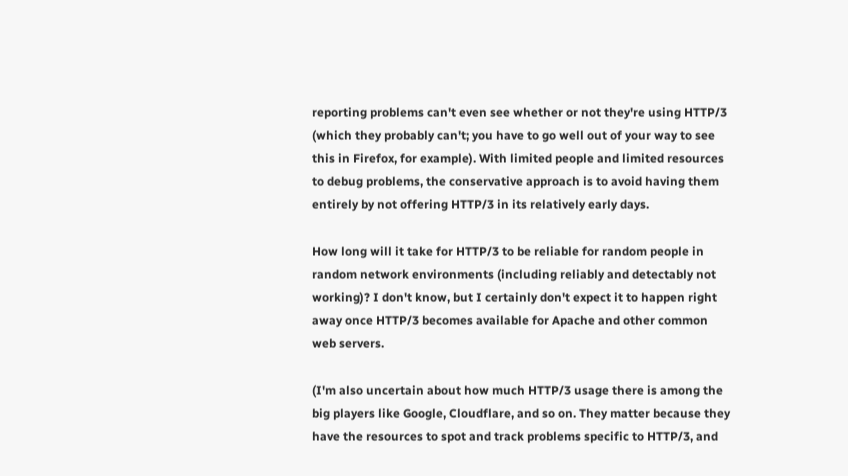reporting problems can't even see whether or not they're using HTTP/3 (which they probably can't; you have to go well out of your way to see this in Firefox, for example). With limited people and limited resources to debug problems, the conservative approach is to avoid having them entirely by not offering HTTP/3 in its relatively early days.

How long will it take for HTTP/3 to be reliable for random people in random network environments (including reliably and detectably not working)? I don't know, but I certainly don't expect it to happen right away once HTTP/3 becomes available for Apache and other common web servers.

(I'm also uncertain about how much HTTP/3 usage there is among the big players like Google, Cloudflare, and so on. They matter because they have the resources to spot and track problems specific to HTTP/3, and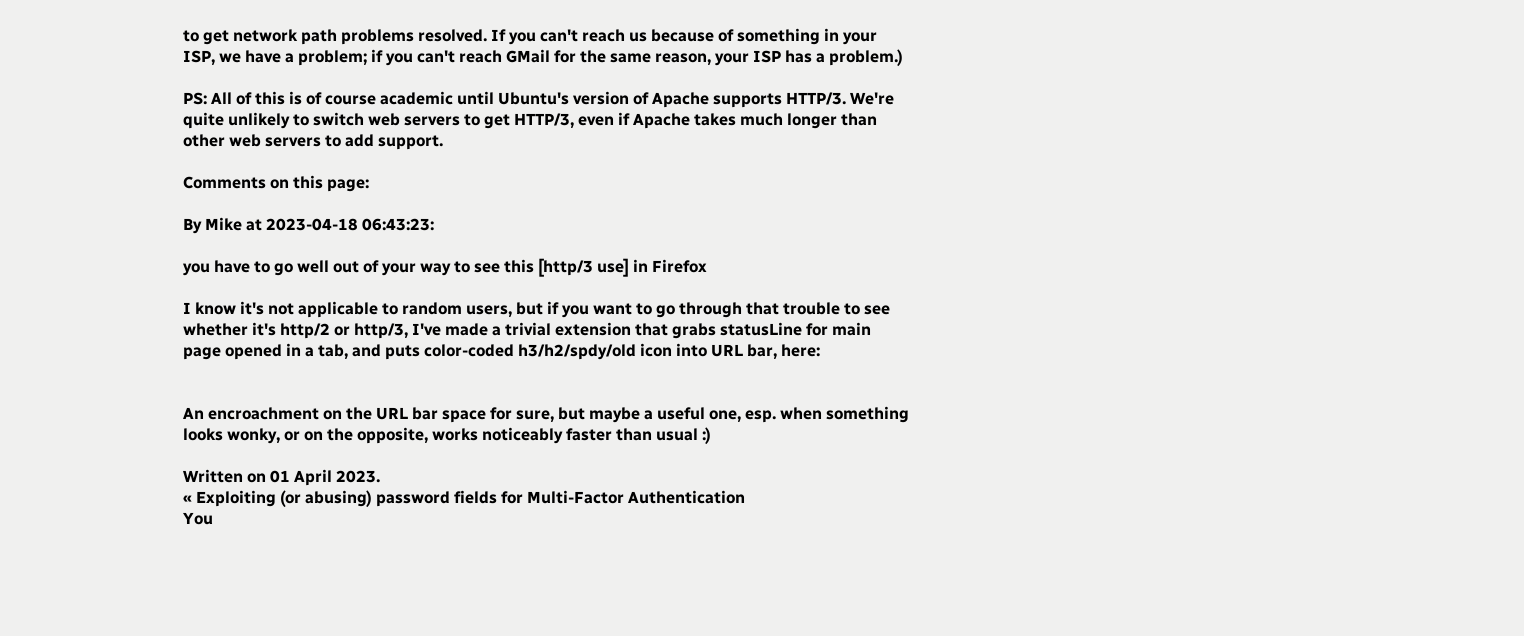to get network path problems resolved. If you can't reach us because of something in your ISP, we have a problem; if you can't reach GMail for the same reason, your ISP has a problem.)

PS: All of this is of course academic until Ubuntu's version of Apache supports HTTP/3. We're quite unlikely to switch web servers to get HTTP/3, even if Apache takes much longer than other web servers to add support.

Comments on this page:

By Mike at 2023-04-18 06:43:23:

you have to go well out of your way to see this [http/3 use] in Firefox

I know it's not applicable to random users, but if you want to go through that trouble to see whether it's http/2 or http/3, I've made a trivial extension that grabs statusLine for main page opened in a tab, and puts color-coded h3/h2/spdy/old icon into URL bar, here:


An encroachment on the URL bar space for sure, but maybe a useful one, esp. when something looks wonky, or on the opposite, works noticeably faster than usual :)

Written on 01 April 2023.
« Exploiting (or abusing) password fields for Multi-Factor Authentication
You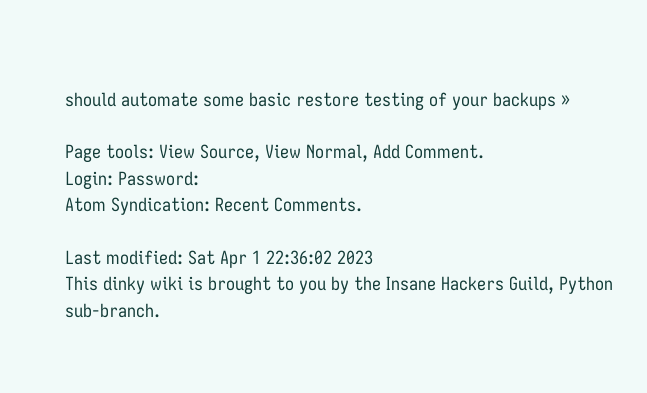should automate some basic restore testing of your backups »

Page tools: View Source, View Normal, Add Comment.
Login: Password:
Atom Syndication: Recent Comments.

Last modified: Sat Apr 1 22:36:02 2023
This dinky wiki is brought to you by the Insane Hackers Guild, Python sub-branch.